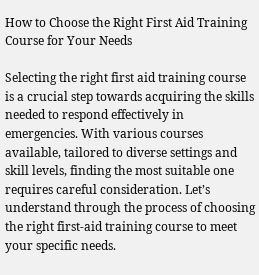How to Choose the Right First Aid Training Course for Your Needs

Selecting the right first aid training course is a crucial step towards acquiring the skills needed to respond effectively in emergencies. With various courses available, tailored to diverse settings and skill levels, finding the most suitable one requires careful consideration. Let’s understand through the process of choosing the right first-aid training course to meet your specific needs.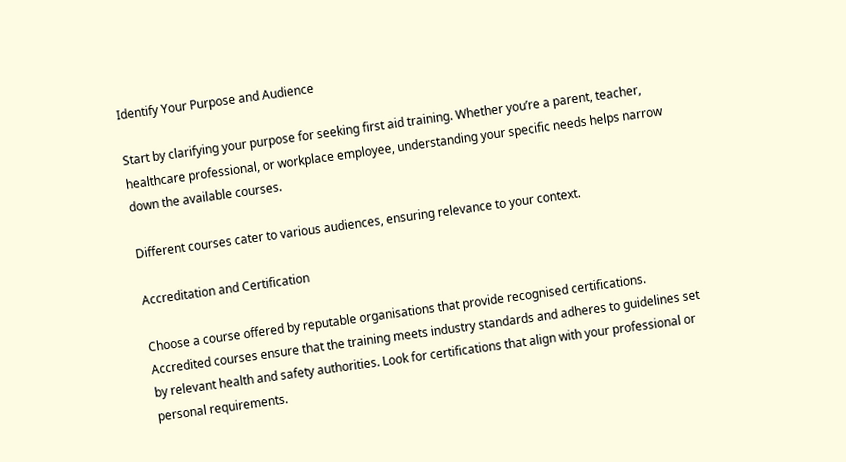Identify Your Purpose and Audience

Start by clarifying your purpose for seeking first aid training. Whether you’re a parent, teacher, healthcare professional, or workplace employee, understanding your specific needs helps narrow down the available courses.

Different courses cater to various audiences, ensuring relevance to your context.

Accreditation and Certification

Choose a course offered by reputable organisations that provide recognised certifications. Accredited courses ensure that the training meets industry standards and adheres to guidelines set by relevant health and safety authorities. Look for certifications that align with your professional or personal requirements.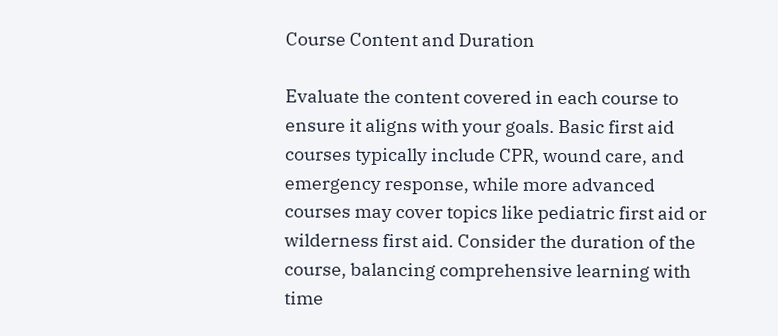Course Content and Duration

Evaluate the content covered in each course to ensure it aligns with your goals. Basic first aid courses typically include CPR, wound care, and emergency response, while more advanced courses may cover topics like pediatric first aid or wilderness first aid. Consider the duration of the course, balancing comprehensive learning with time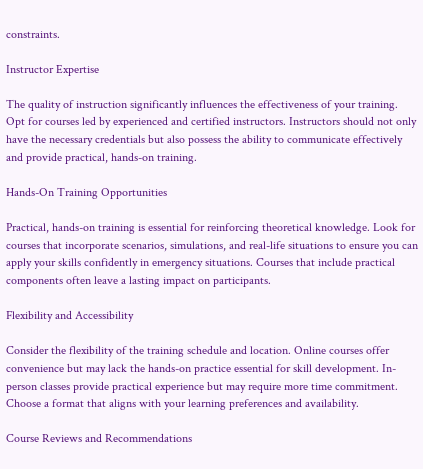constraints.

Instructor Expertise

The quality of instruction significantly influences the effectiveness of your training. Opt for courses led by experienced and certified instructors. Instructors should not only have the necessary credentials but also possess the ability to communicate effectively and provide practical, hands-on training.

Hands-On Training Opportunities

Practical, hands-on training is essential for reinforcing theoretical knowledge. Look for courses that incorporate scenarios, simulations, and real-life situations to ensure you can apply your skills confidently in emergency situations. Courses that include practical components often leave a lasting impact on participants.

Flexibility and Accessibility

Consider the flexibility of the training schedule and location. Online courses offer convenience but may lack the hands-on practice essential for skill development. In-person classes provide practical experience but may require more time commitment. Choose a format that aligns with your learning preferences and availability.

Course Reviews and Recommendations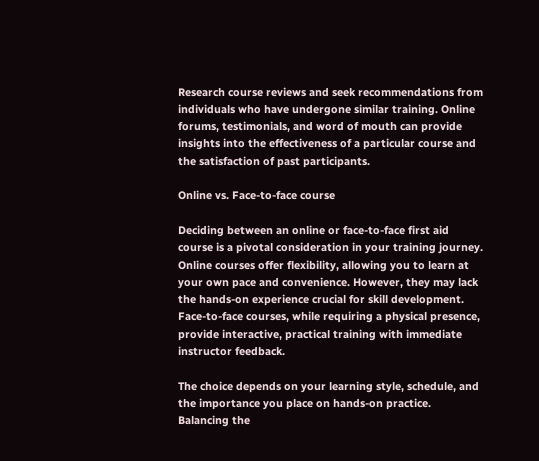Research course reviews and seek recommendations from individuals who have undergone similar training. Online forums, testimonials, and word of mouth can provide insights into the effectiveness of a particular course and the satisfaction of past participants.

Online vs. Face-to-face course

Deciding between an online or face-to-face first aid course is a pivotal consideration in your training journey. Online courses offer flexibility, allowing you to learn at your own pace and convenience. However, they may lack the hands-on experience crucial for skill development. Face-to-face courses, while requiring a physical presence, provide interactive, practical training with immediate instructor feedback.

The choice depends on your learning style, schedule, and the importance you place on hands-on practice. Balancing the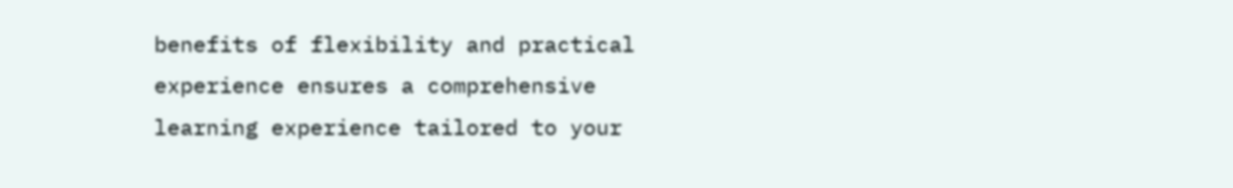benefits of flexibility and practical experience ensures a comprehensive learning experience tailored to your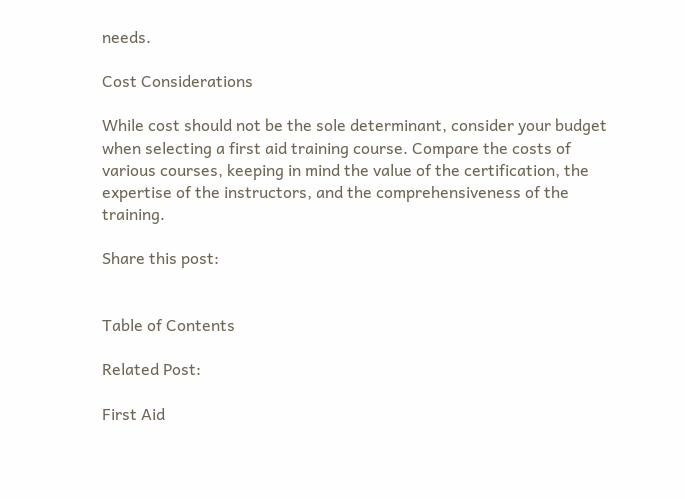needs.

Cost Considerations

While cost should not be the sole determinant, consider your budget when selecting a first aid training course. Compare the costs of various courses, keeping in mind the value of the certification, the expertise of the instructors, and the comprehensiveness of the training.

Share this post:


Table of Contents

Related Post:

First Aid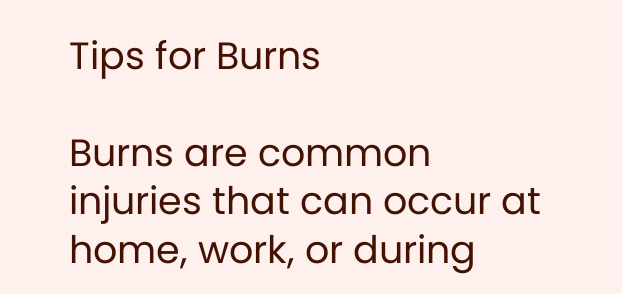Tips for Burns

Burns are common injuries that can occur at home, work, or during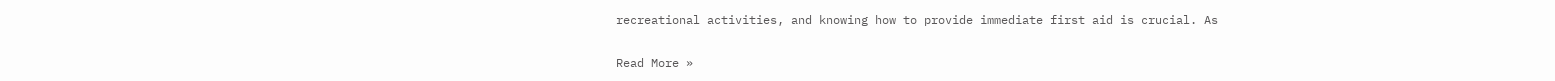recreational activities, and knowing how to provide immediate first aid is crucial. As

Read More »